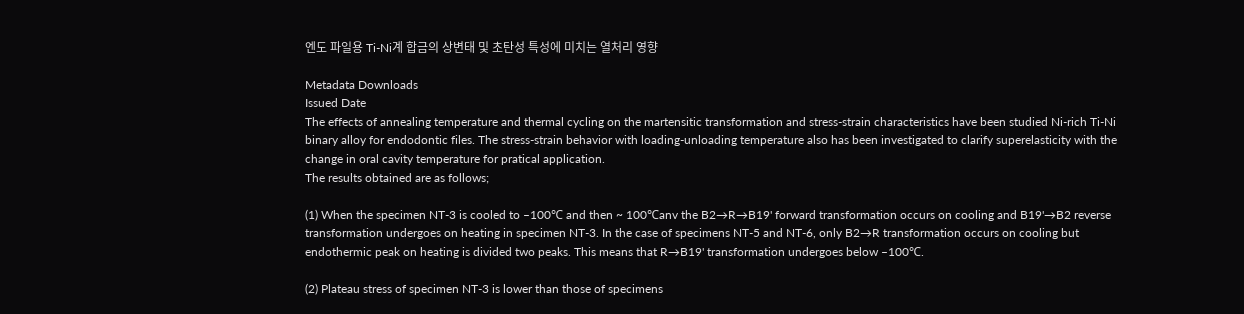엔도 파일용 Ti-Ni계 합금의 상변태 및 초탄성 특성에 미치는 열처리 영향

Metadata Downloads
Issued Date
The effects of annealing temperature and thermal cycling on the martensitic transformation and stress-strain characteristics have been studied Ni-rich Ti-Ni binary alloy for endodontic files. The stress-strain behavior with loading-unloading temperature also has been investigated to clarify superelasticity with the change in oral cavity temperature for pratical application.
The results obtained are as follows;

(1) When the specimen NT-3 is cooled to –100℃ and then ~ 100℃anv the B2→R→B19' forward transformation occurs on cooling and B19'→B2 reverse transformation undergoes on heating in specimen NT-3. In the case of specimens NT-5 and NT-6, only B2→R transformation occurs on cooling but endothermic peak on heating is divided two peaks. This means that R→B19' transformation undergoes below –100℃.

(2) Plateau stress of specimen NT-3 is lower than those of specimens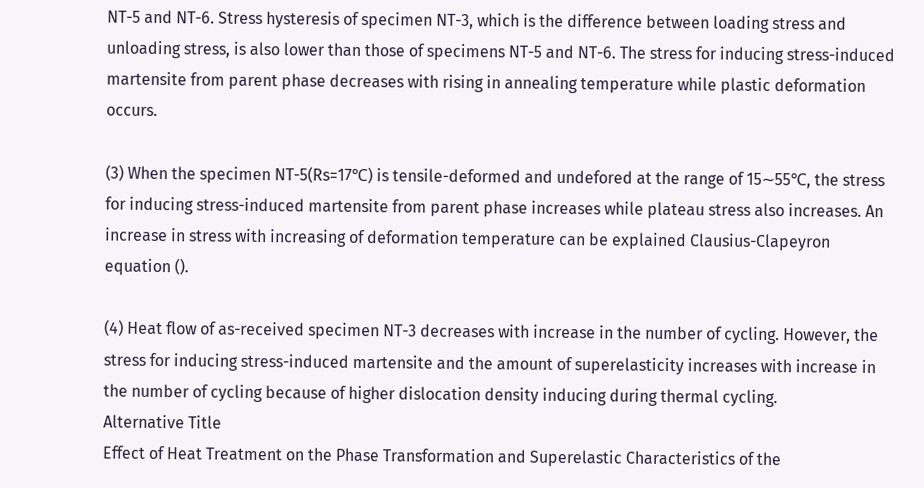NT-5 and NT-6. Stress hysteresis of specimen NT-3, which is the difference between loading stress and unloading stress, is also lower than those of specimens NT-5 and NT-6. The stress for inducing stress-induced martensite from parent phase decreases with rising in annealing temperature while plastic deformation occurs.

(3) When the specimen NT-5(Rs=17℃) is tensile-deformed and undefored at the range of 15∼55℃, the stress for inducing stress-induced martensite from parent phase increases while plateau stress also increases. An increase in stress with increasing of deformation temperature can be explained Clausius-Clapeyron equation ().

(4) Heat flow of as-received specimen NT-3 decreases with increase in the number of cycling. However, the stress for inducing stress-induced martensite and the amount of superelasticity increases with increase in the number of cycling because of higher dislocation density inducing during thermal cycling.
Alternative Title
Effect of Heat Treatment on the Phase Transformation and Superelastic Characteristics of the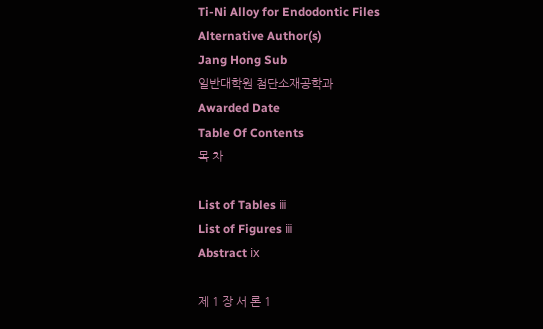Ti-Ni Alloy for Endodontic Files
Alternative Author(s)
Jang Hong Sub
일반대학원 첨단소재공학과
Awarded Date
Table Of Contents
목 차

List of Tables ⅲ
List of Figures ⅲ
Abstract ⅸ

제 1 장 서 론 1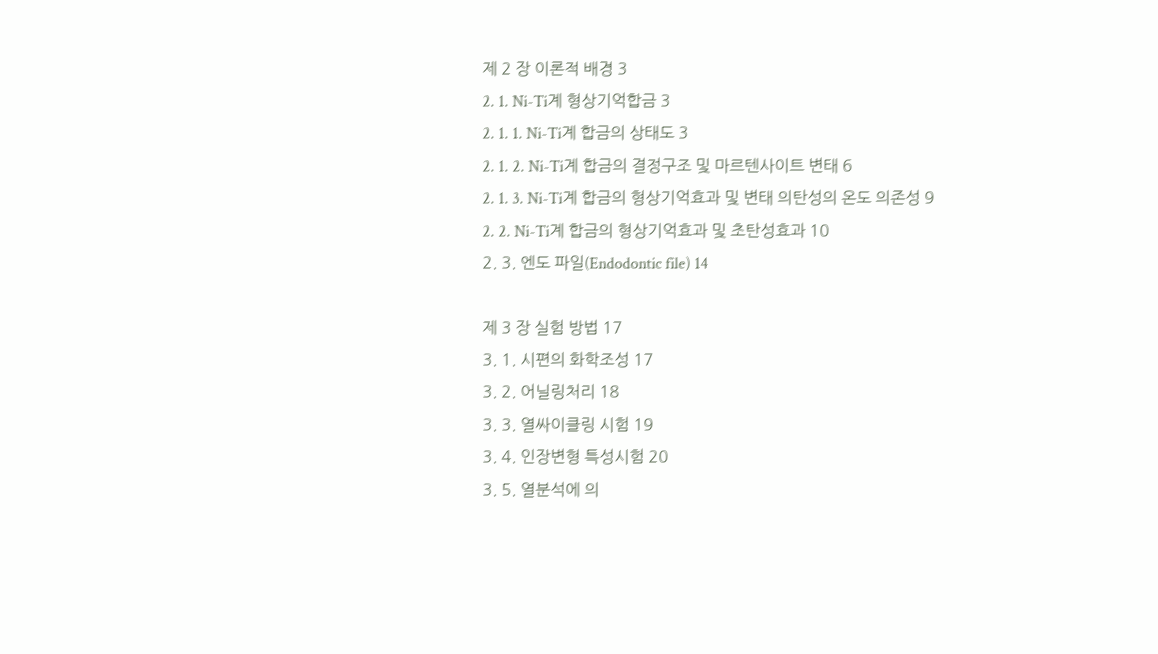제 2 장 이론적 배경 3
2. 1. Ni-Ti계 형상기억합금 3
2. 1. 1. Ni-Ti계 합금의 상태도 3
2. 1. 2. Ni-Ti계 합금의 결정구조 및 마르텐사이트 변태 6
2. 1. 3. Ni-Ti계 합금의 형상기억효과 및 변태 의탄성의 온도 의존성 9
2. 2. Ni-Ti계 합금의 형상기억효과 및 초탄성효과 10
2. 3. 엔도 파일(Endodontic file) 14

제 3 장 실험 방법 17
3. 1. 시편의 화학조성 17
3. 2. 어닐링처리 18
3. 3. 열싸이클링 시험 19
3. 4. 인장변형 특성시험 20
3. 5. 열분석에 의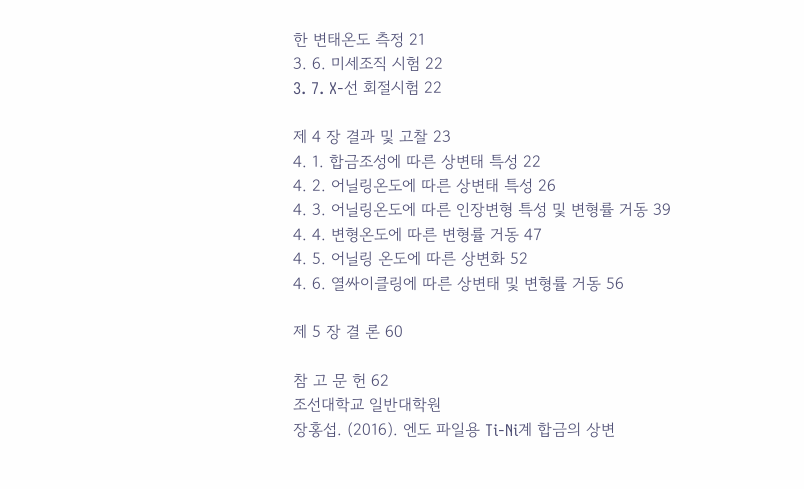한 변태온도 측정 21
3. 6. 미세조직 시험 22
3. 7. X-선 회절시험 22

제 4 장 결과 및 고찰 23
4. 1. 합금조성에 따른 상변태 특성 22
4. 2. 어닐링온도에 따른 상변태 특성 26
4. 3. 어닐링온도에 따른 인장변형 특성 및 변형률 거동 39
4. 4. 변형온도에 따른 변형률 거동 47
4. 5. 어닐링 온도에 따른 상변화 52
4. 6. 열싸이클링에 따른 상변태 및 변형률 거동 56

제 5 장 결 론 60

참 고 문 헌 62
조선대학교 일반대학원
장홍섭. (2016). 엔도 파일용 Ti-Ni계 합금의 상변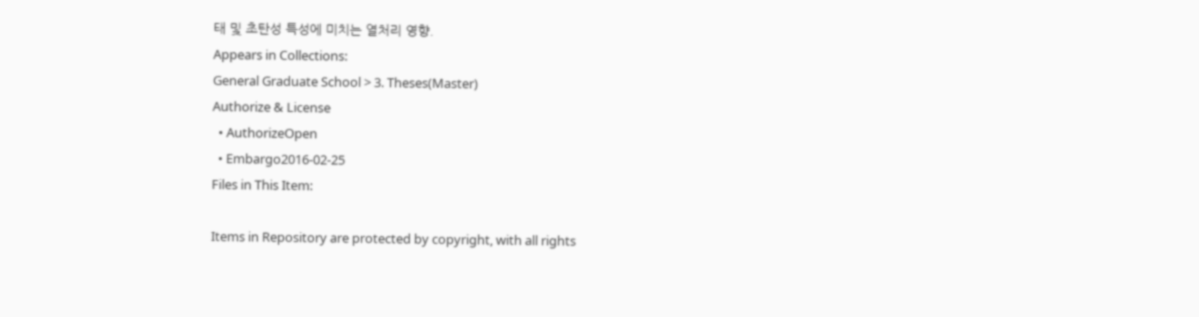태 및 초탄성 특성에 미치는 열처리 영향.
Appears in Collections:
General Graduate School > 3. Theses(Master)
Authorize & License
  • AuthorizeOpen
  • Embargo2016-02-25
Files in This Item:

Items in Repository are protected by copyright, with all rights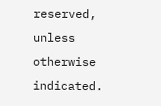reserved, unless otherwise indicated.